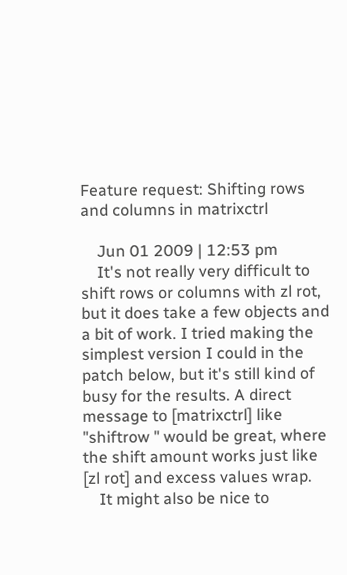Feature request: Shifting rows and columns in matrixctrl

    Jun 01 2009 | 12:53 pm
    It's not really very difficult to shift rows or columns with zl rot, but it does take a few objects and a bit of work. I tried making the simplest version I could in the patch below, but it's still kind of busy for the results. A direct message to [matrixctrl] like "shiftrow " would be great, where the shift amount works just like [zl rot] and excess values wrap.
    It might also be nice to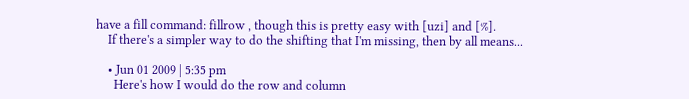have a fill command: fillrow , though this is pretty easy with [uzi] and [%].
    If there's a simpler way to do the shifting that I'm missing, then by all means...

    • Jun 01 2009 | 5:35 pm
      Here's how I would do the row and column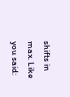shifts in max. Like you said: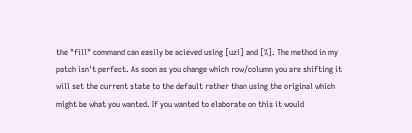the "fill" command can easily be acieved using [uzi] and [%]. The method in my patch isn't perfect. As soon as you change which row/column you are shifting it will set the current state to the default rather than using the original which might be what you wanted. If you wanted to elaborate on this it would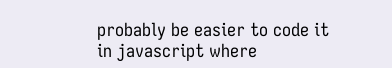probably be easier to code it in javascript where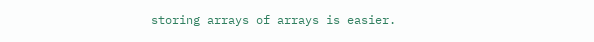storing arrays of arrays is easier.